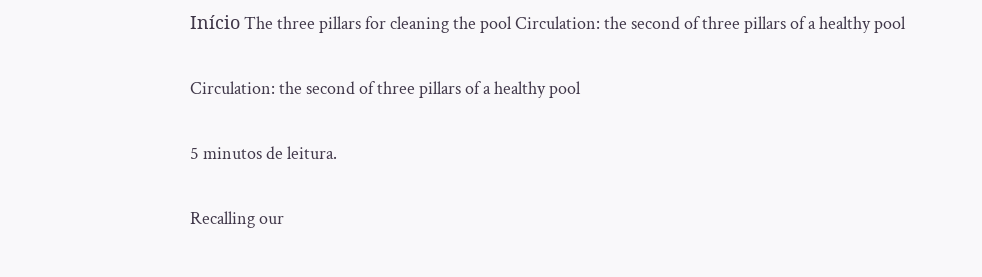Início The three pillars for cleaning the pool Circulation: the second of three pillars of a healthy pool

Circulation: the second of three pillars of a healthy pool

5 minutos de leitura.

Recalling our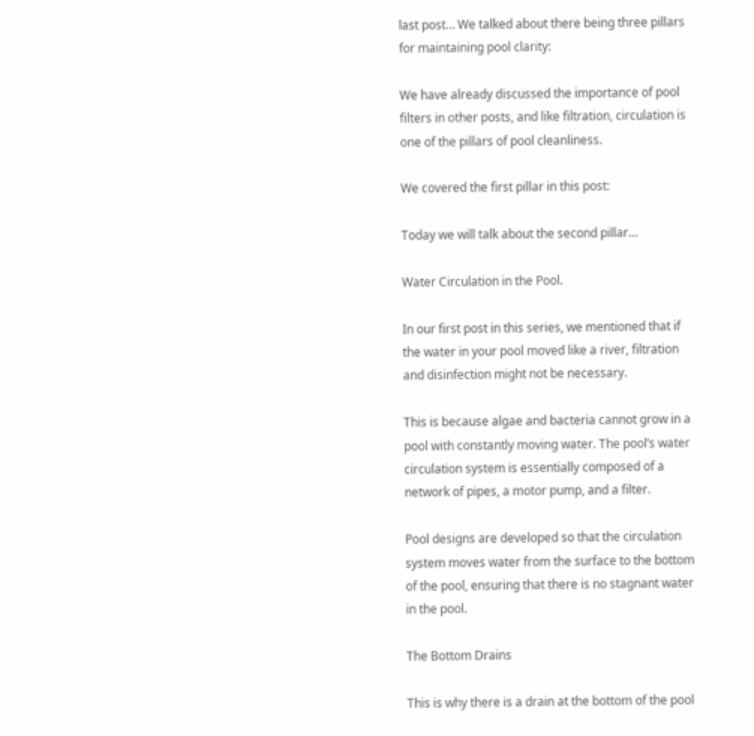last post… We talked about there being three pillars for maintaining pool clarity:

We have already discussed the importance of pool filters in other posts, and like filtration, circulation is one of the pillars of pool cleanliness.

We covered the first pillar in this post:

Today we will talk about the second pillar…

Water Circulation in the Pool.

In our first post in this series, we mentioned that if the water in your pool moved like a river, filtration and disinfection might not be necessary.

This is because algae and bacteria cannot grow in a pool with constantly moving water. The pool’s water circulation system is essentially composed of a network of pipes, a motor pump, and a filter.

Pool designs are developed so that the circulation system moves water from the surface to the bottom of the pool, ensuring that there is no stagnant water in the pool.

The Bottom Drains

This is why there is a drain at the bottom of the pool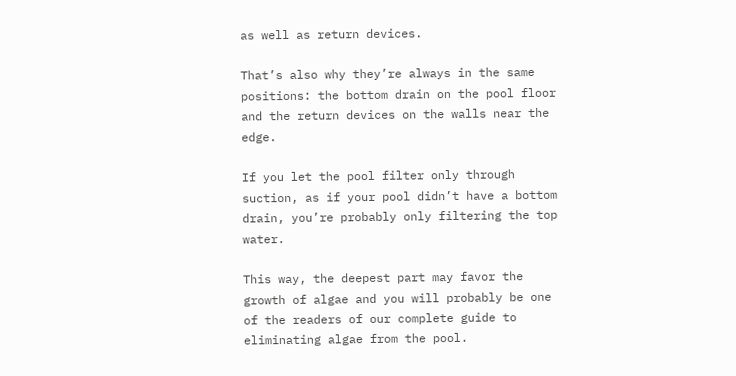as well as return devices.

That’s also why they’re always in the same positions: the bottom drain on the pool floor and the return devices on the walls near the edge.

If you let the pool filter only through suction, as if your pool didn’t have a bottom drain, you’re probably only filtering the top water.

This way, the deepest part may favor the growth of algae and you will probably be one of the readers of our complete guide to eliminating algae from the pool.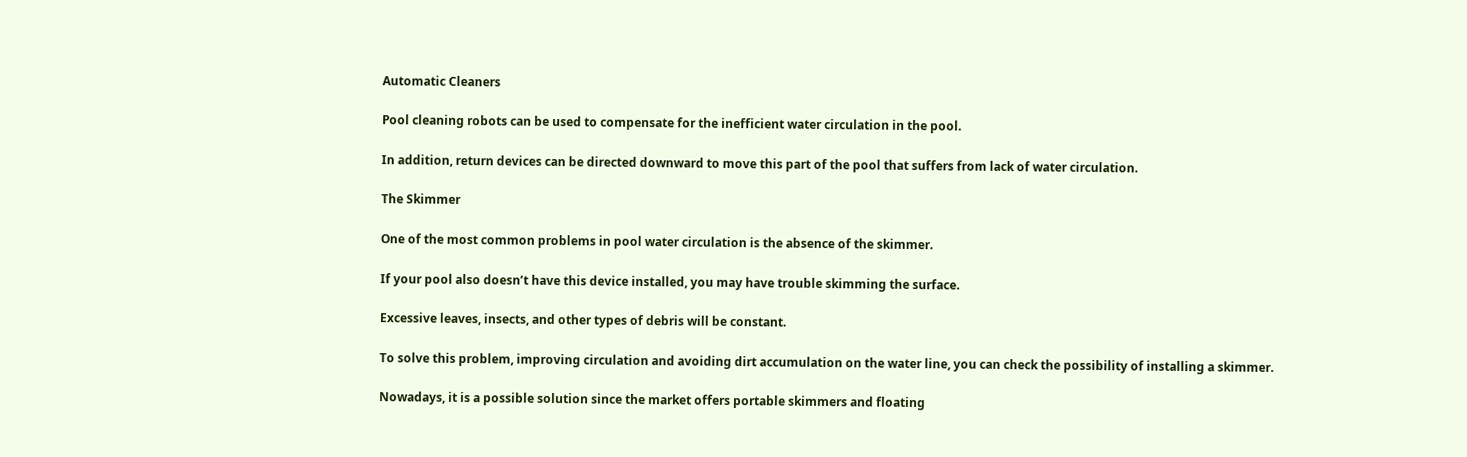Automatic Cleaners

Pool cleaning robots can be used to compensate for the inefficient water circulation in the pool.

In addition, return devices can be directed downward to move this part of the pool that suffers from lack of water circulation.

The Skimmer

One of the most common problems in pool water circulation is the absence of the skimmer.

If your pool also doesn’t have this device installed, you may have trouble skimming the surface.

Excessive leaves, insects, and other types of debris will be constant.

To solve this problem, improving circulation and avoiding dirt accumulation on the water line, you can check the possibility of installing a skimmer.

Nowadays, it is a possible solution since the market offers portable skimmers and floating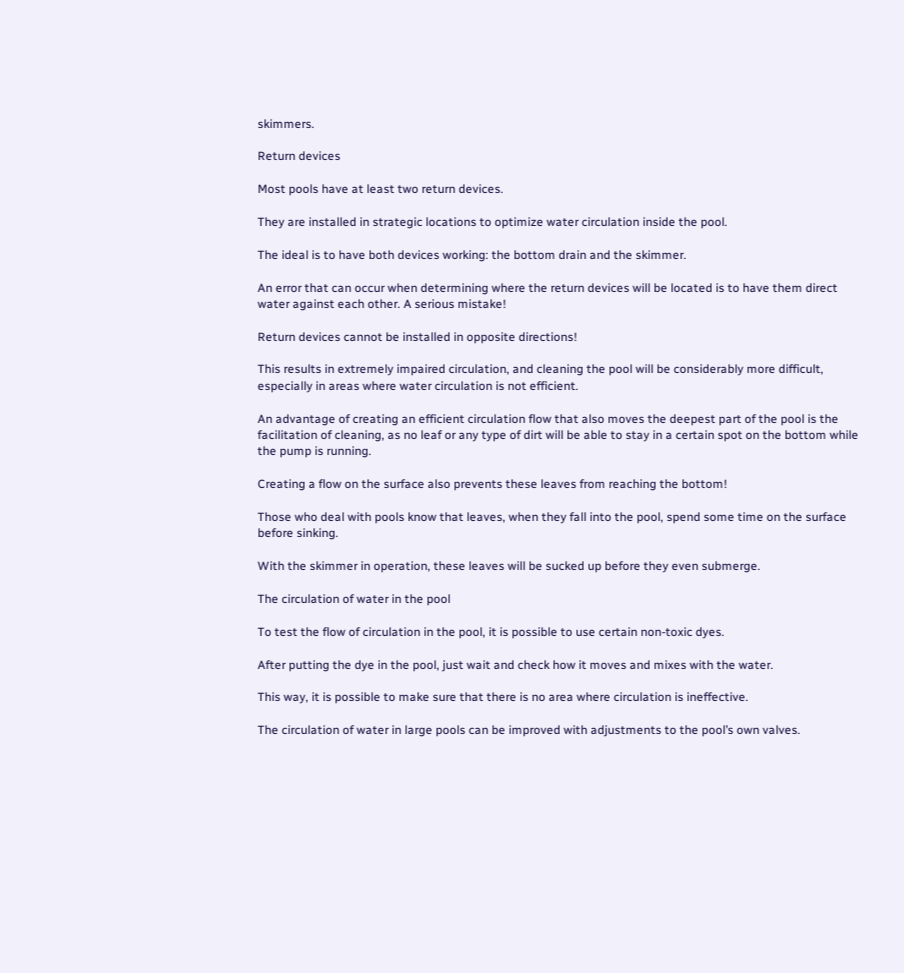skimmers.

Return devices

Most pools have at least two return devices.

They are installed in strategic locations to optimize water circulation inside the pool.

The ideal is to have both devices working: the bottom drain and the skimmer.

An error that can occur when determining where the return devices will be located is to have them direct water against each other. A serious mistake!

Return devices cannot be installed in opposite directions!

This results in extremely impaired circulation, and cleaning the pool will be considerably more difficult, especially in areas where water circulation is not efficient.

An advantage of creating an efficient circulation flow that also moves the deepest part of the pool is the facilitation of cleaning, as no leaf or any type of dirt will be able to stay in a certain spot on the bottom while the pump is running.

Creating a flow on the surface also prevents these leaves from reaching the bottom!

Those who deal with pools know that leaves, when they fall into the pool, spend some time on the surface before sinking.

With the skimmer in operation, these leaves will be sucked up before they even submerge.

The circulation of water in the pool

To test the flow of circulation in the pool, it is possible to use certain non-toxic dyes.

After putting the dye in the pool, just wait and check how it moves and mixes with the water.

This way, it is possible to make sure that there is no area where circulation is ineffective.

The circulation of water in large pools can be improved with adjustments to the pool’s own valves.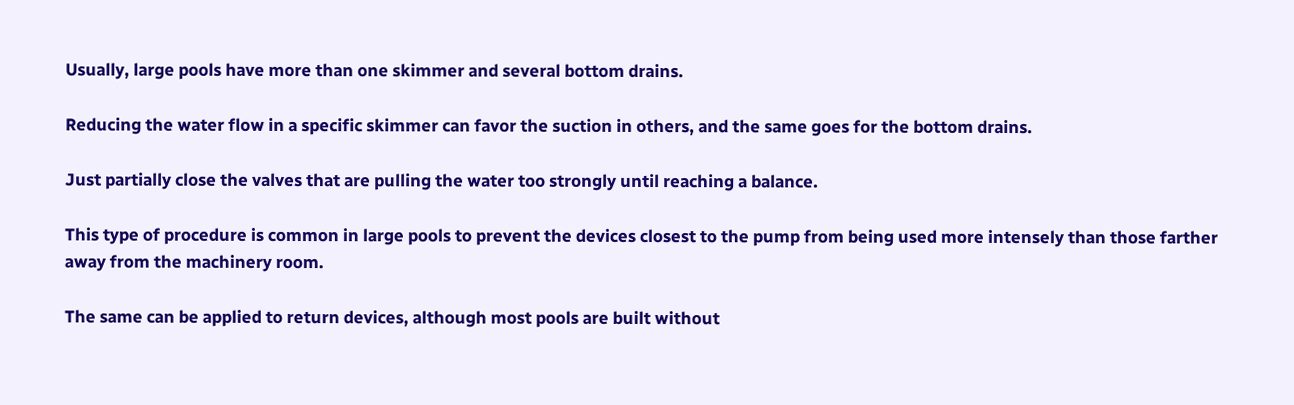Usually, large pools have more than one skimmer and several bottom drains.

Reducing the water flow in a specific skimmer can favor the suction in others, and the same goes for the bottom drains.

Just partially close the valves that are pulling the water too strongly until reaching a balance.

This type of procedure is common in large pools to prevent the devices closest to the pump from being used more intensely than those farther away from the machinery room.

The same can be applied to return devices, although most pools are built without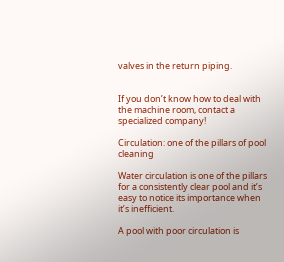valves in the return piping.


If you don’t know how to deal with the machine room, contact a specialized company!

Circulation: one of the pillars of pool cleaning

Water circulation is one of the pillars for a consistently clear pool and it’s easy to notice its importance when it’s inefficient.

A pool with poor circulation is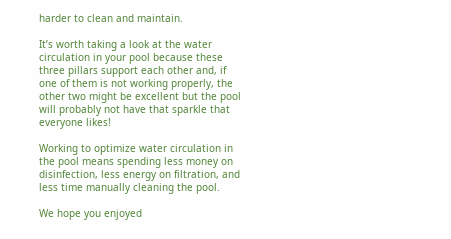harder to clean and maintain.

It’s worth taking a look at the water circulation in your pool because these three pillars support each other and, if one of them is not working properly, the other two might be excellent but the pool will probably not have that sparkle that everyone likes!

Working to optimize water circulation in the pool means spending less money on disinfection, less energy on filtration, and less time manually cleaning the pool.

We hope you enjoyed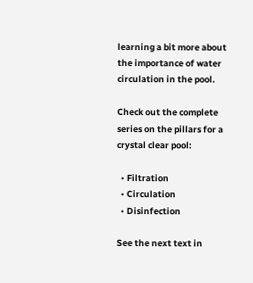learning a bit more about the importance of water circulation in the pool.

Check out the complete series on the pillars for a crystal clear pool:

  • Filtration
  • Circulation
  • Disinfection

See the next text in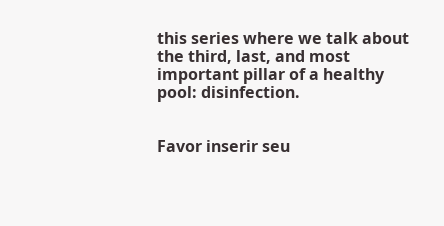this series where we talk about the third, last, and most important pillar of a healthy pool: disinfection.


Favor inserir seu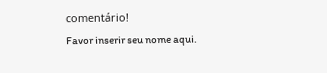comentário!
Favor inserir seu nome aqui.